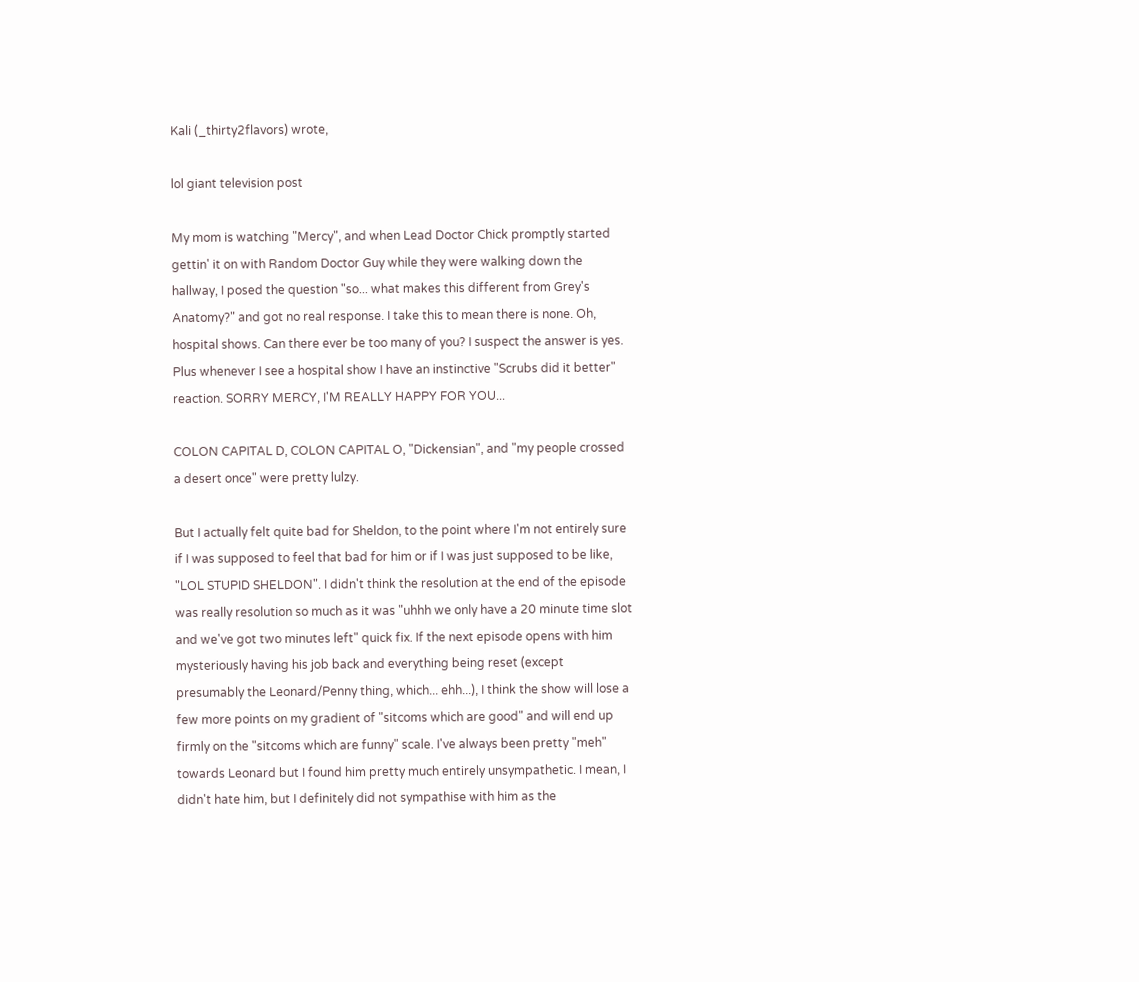Kali (_thirty2flavors) wrote,

lol giant television post

My mom is watching "Mercy", and when Lead Doctor Chick promptly started gettin' it on with Random Doctor Guy while they were walking down the hallway, I posed the question "so... what makes this different from Grey's Anatomy?" and got no real response. I take this to mean there is none. Oh, hospital shows. Can there ever be too many of you? I suspect the answer is yes. Plus whenever I see a hospital show I have an instinctive "Scrubs did it better" reaction. SORRY MERCY, I'M REALLY HAPPY FOR YOU...

COLON CAPITAL D, COLON CAPITAL O, "Dickensian", and "my people crossed a desert once" were pretty lulzy.

But I actually felt quite bad for Sheldon, to the point where I'm not entirely sure if I was supposed to feel that bad for him or if I was just supposed to be like, "LOL STUPID SHELDON". I didn't think the resolution at the end of the episode was really resolution so much as it was "uhhh we only have a 20 minute time slot and we've got two minutes left" quick fix. If the next episode opens with him mysteriously having his job back and everything being reset (except presumably the Leonard/Penny thing, which... ehh...), I think the show will lose a few more points on my gradient of "sitcoms which are good" and will end up firmly on the "sitcoms which are funny" scale. I've always been pretty "meh" towards Leonard but I found him pretty much entirely unsympathetic. I mean, I didn't hate him, but I definitely did not sympathise with him as the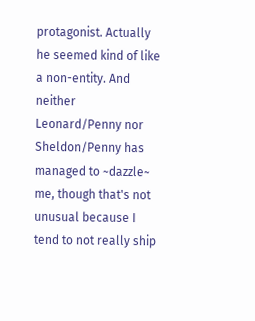protagonist. Actually he seemed kind of like a non-entity. And neither Leonard/Penny nor Sheldon/Penny has managed to ~dazzle~ me, though that's not unusual because I tend to not really ship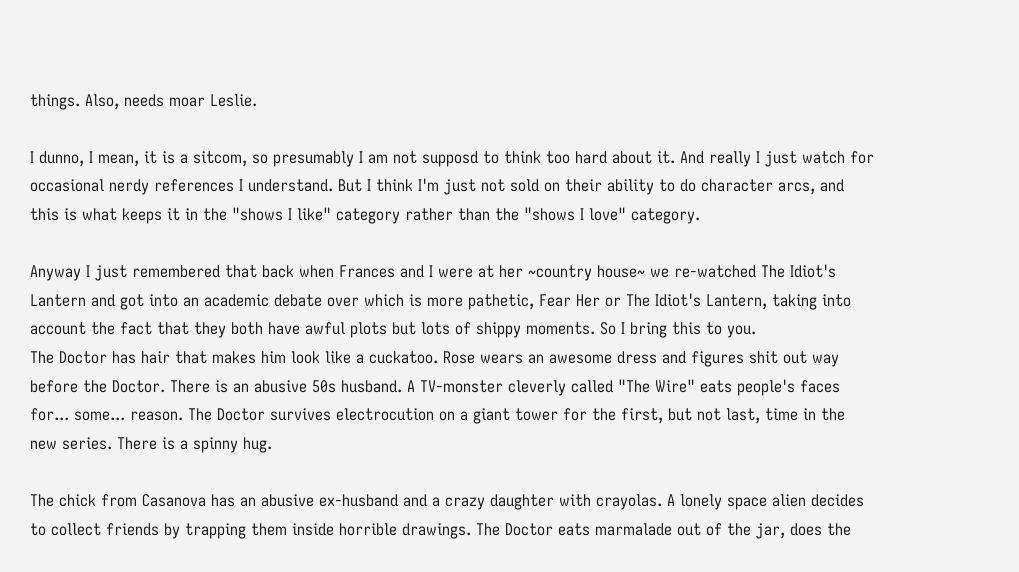things. Also, needs moar Leslie.

I dunno, I mean, it is a sitcom, so presumably I am not supposd to think too hard about it. And really I just watch for occasional nerdy references I understand. But I think I'm just not sold on their ability to do character arcs, and this is what keeps it in the "shows I like" category rather than the "shows I love" category.

Anyway I just remembered that back when Frances and I were at her ~country house~ we re-watched The Idiot's Lantern and got into an academic debate over which is more pathetic, Fear Her or The Idiot's Lantern, taking into account the fact that they both have awful plots but lots of shippy moments. So I bring this to you.
The Doctor has hair that makes him look like a cuckatoo. Rose wears an awesome dress and figures shit out way before the Doctor. There is an abusive 50s husband. A TV-monster cleverly called "The Wire" eats people's faces for... some... reason. The Doctor survives electrocution on a giant tower for the first, but not last, time in the new series. There is a spinny hug.

The chick from Casanova has an abusive ex-husband and a crazy daughter with crayolas. A lonely space alien decides to collect friends by trapping them inside horrible drawings. The Doctor eats marmalade out of the jar, does the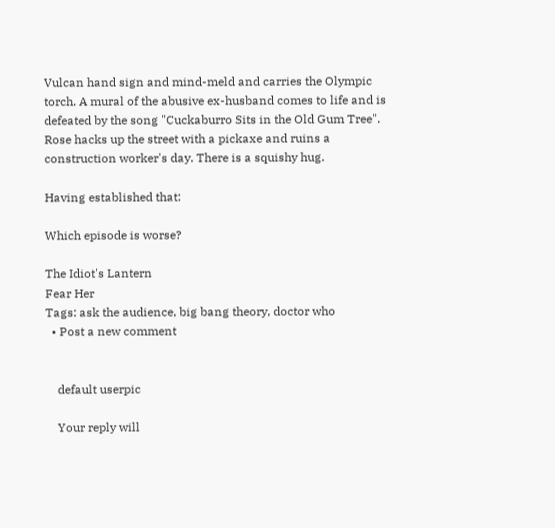Vulcan hand sign and mind-meld and carries the Olympic torch. A mural of the abusive ex-husband comes to life and is defeated by the song "Cuckaburro Sits in the Old Gum Tree". Rose hacks up the street with a pickaxe and ruins a construction worker's day. There is a squishy hug.

Having established that:

Which episode is worse?

The Idiot's Lantern
Fear Her
Tags: ask the audience, big bang theory, doctor who
  • Post a new comment


    default userpic

    Your reply will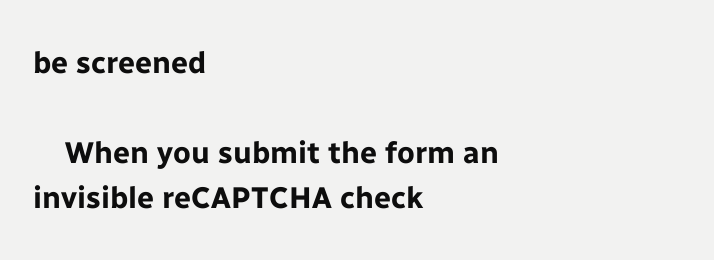be screened

    When you submit the form an invisible reCAPTCHA check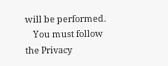will be performed.
    You must follow the Privacy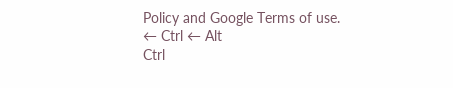Policy and Google Terms of use.
← Ctrl ← Alt
Ctrl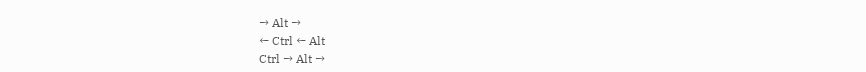→ Alt →
← Ctrl ← Alt
Ctrl → Alt →